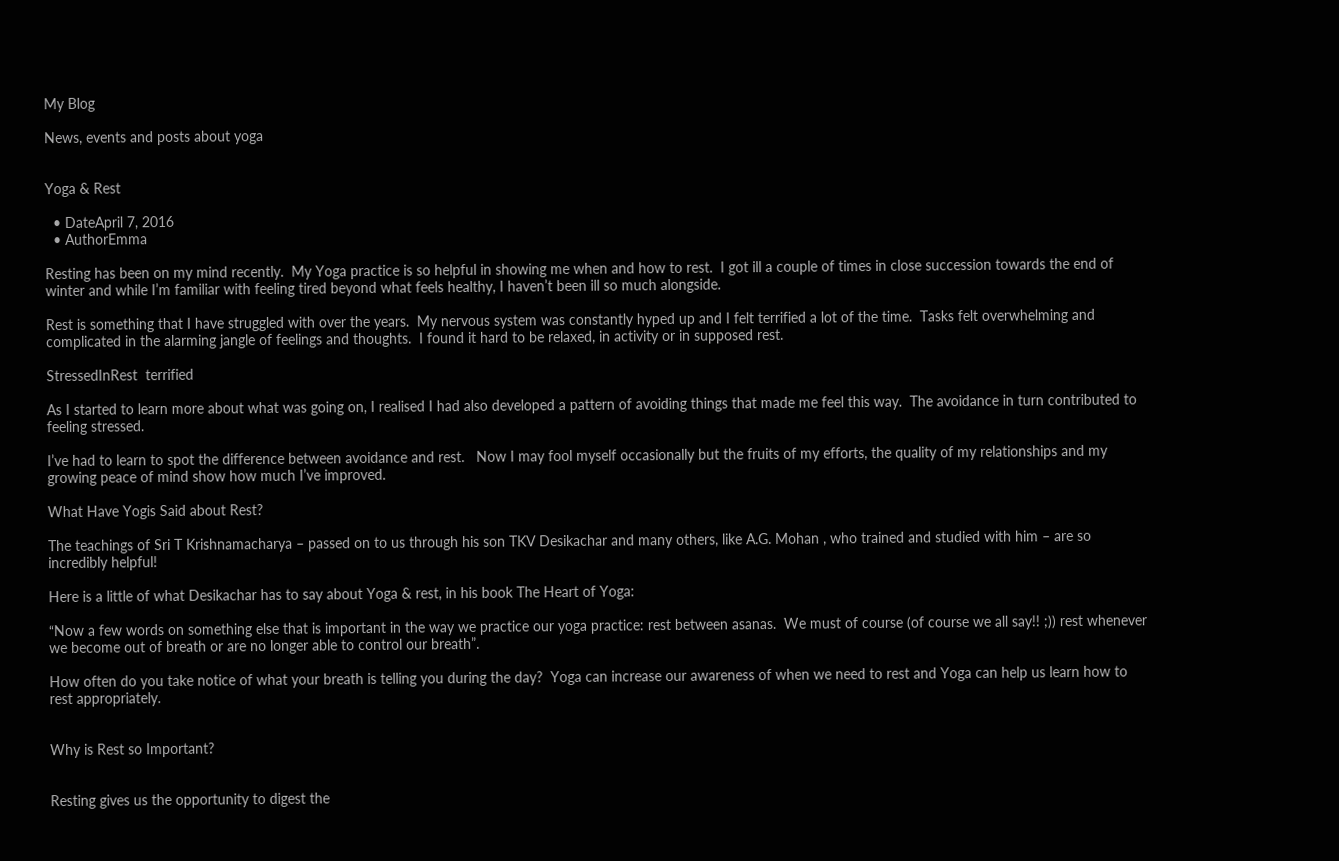My Blog

News, events and posts about yoga


Yoga & Rest

  • DateApril 7, 2016
  • AuthorEmma

Resting has been on my mind recently.  My Yoga practice is so helpful in showing me when and how to rest.  I got ill a couple of times in close succession towards the end of winter and while I’m familiar with feeling tired beyond what feels healthy, I haven’t been ill so much alongside.

Rest is something that I have struggled with over the years.  My nervous system was constantly hyped up and I felt terrified a lot of the time.  Tasks felt overwhelming and complicated in the alarming jangle of feelings and thoughts.  I found it hard to be relaxed, in activity or in supposed rest.

StressedInRest  terrified

As I started to learn more about what was going on, I realised I had also developed a pattern of avoiding things that made me feel this way.  The avoidance in turn contributed to feeling stressed.

I’ve had to learn to spot the difference between avoidance and rest.   Now I may fool myself occasionally but the fruits of my efforts, the quality of my relationships and my growing peace of mind show how much I’ve improved.

What Have Yogis Said about Rest?

The teachings of Sri T Krishnamacharya – passed on to us through his son TKV Desikachar and many others, like A.G. Mohan , who trained and studied with him – are so incredibly helpful!

Here is a little of what Desikachar has to say about Yoga & rest, in his book The Heart of Yoga:

“Now a few words on something else that is important in the way we practice our yoga practice: rest between asanas.  We must of course (of course we all say!! ;)) rest whenever we become out of breath or are no longer able to control our breath”.

How often do you take notice of what your breath is telling you during the day?  Yoga can increase our awareness of when we need to rest and Yoga can help us learn how to rest appropriately.


Why is Rest so Important?


Resting gives us the opportunity to digest the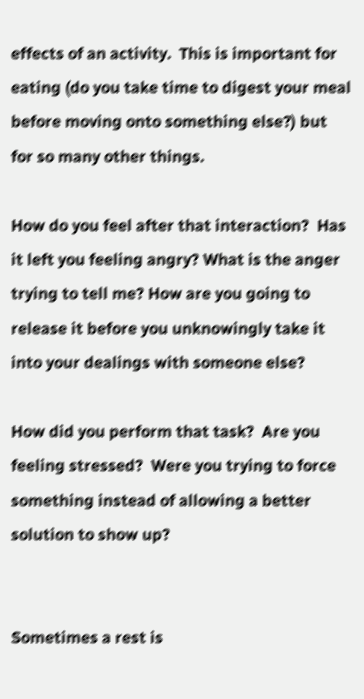effects of an activity.  This is important for eating (do you take time to digest your meal before moving onto something else?) but for so many other things.

How do you feel after that interaction?  Has it left you feeling angry? What is the anger trying to tell me? How are you going to release it before you unknowingly take it into your dealings with someone else?

How did you perform that task?  Are you feeling stressed?  Were you trying to force something instead of allowing a better solution to show up?


Sometimes a rest is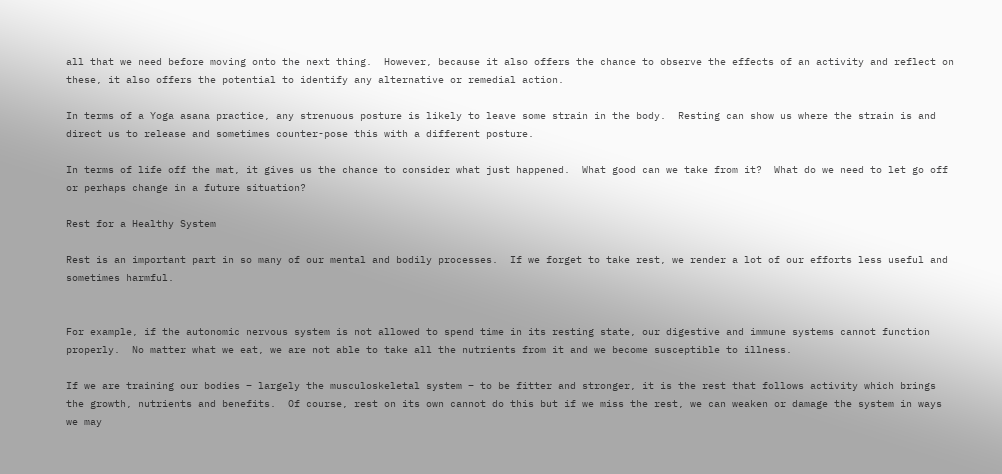all that we need before moving onto the next thing.  However, because it also offers the chance to observe the effects of an activity and reflect on these, it also offers the potential to identify any alternative or remedial action.

In terms of a Yoga asana practice, any strenuous posture is likely to leave some strain in the body.  Resting can show us where the strain is and direct us to release and sometimes counter-pose this with a different posture.

In terms of life off the mat, it gives us the chance to consider what just happened.  What good can we take from it?  What do we need to let go off or perhaps change in a future situation?

Rest for a Healthy System

Rest is an important part in so many of our mental and bodily processes.  If we forget to take rest, we render a lot of our efforts less useful and sometimes harmful.


For example, if the autonomic nervous system is not allowed to spend time in its resting state, our digestive and immune systems cannot function properly.  No matter what we eat, we are not able to take all the nutrients from it and we become susceptible to illness.

If we are training our bodies – largely the musculoskeletal system – to be fitter and stronger, it is the rest that follows activity which brings the growth, nutrients and benefits.  Of course, rest on its own cannot do this but if we miss the rest, we can weaken or damage the system in ways we may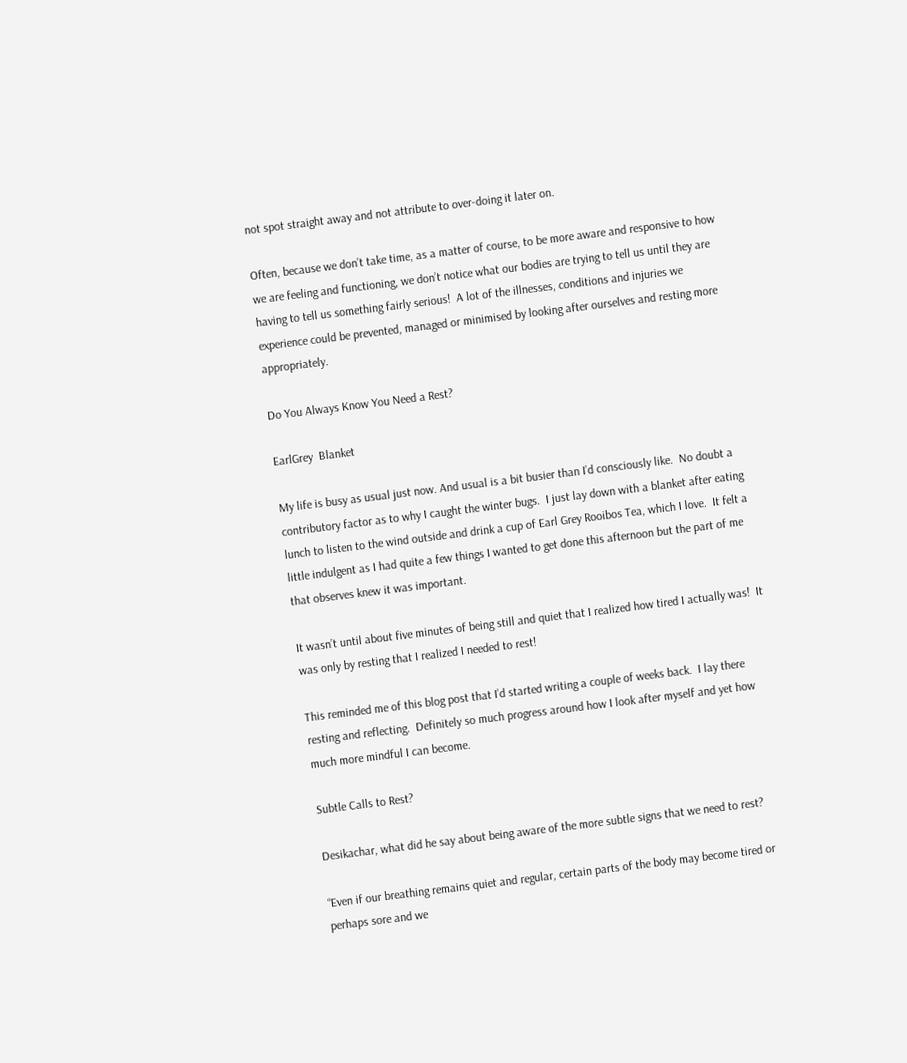not spot straight away and not attribute to over-doing it later on.

Often, because we don’t take time, as a matter of course, to be more aware and responsive to how we are feeling and functioning, we don’t notice what our bodies are trying to tell us until they are having to tell us something fairly serious!  A lot of the illnesses, conditions and injuries we experience could be prevented, managed or minimised by looking after ourselves and resting more appropriately.

Do You Always Know You Need a Rest?

EarlGrey  Blanket

My life is busy as usual just now. And usual is a bit busier than I’d consciously like.  No doubt a contributory factor as to why I caught the winter bugs.  I just lay down with a blanket after eating lunch to listen to the wind outside and drink a cup of Earl Grey Rooibos Tea, which I love.  It felt a little indulgent as I had quite a few things I wanted to get done this afternoon but the part of me that observes knew it was important.

It wasn’t until about five minutes of being still and quiet that I realized how tired I actually was!  It was only by resting that I realized I needed to rest!

This reminded me of this blog post that I’d started writing a couple of weeks back.  I lay there resting and reflecting.  Definitely so much progress around how I look after myself and yet how much more mindful I can become.

Subtle Calls to Rest?

Desikachar, what did he say about being aware of the more subtle signs that we need to rest?

“Even if our breathing remains quiet and regular, certain parts of the body may become tired or perhaps sore and we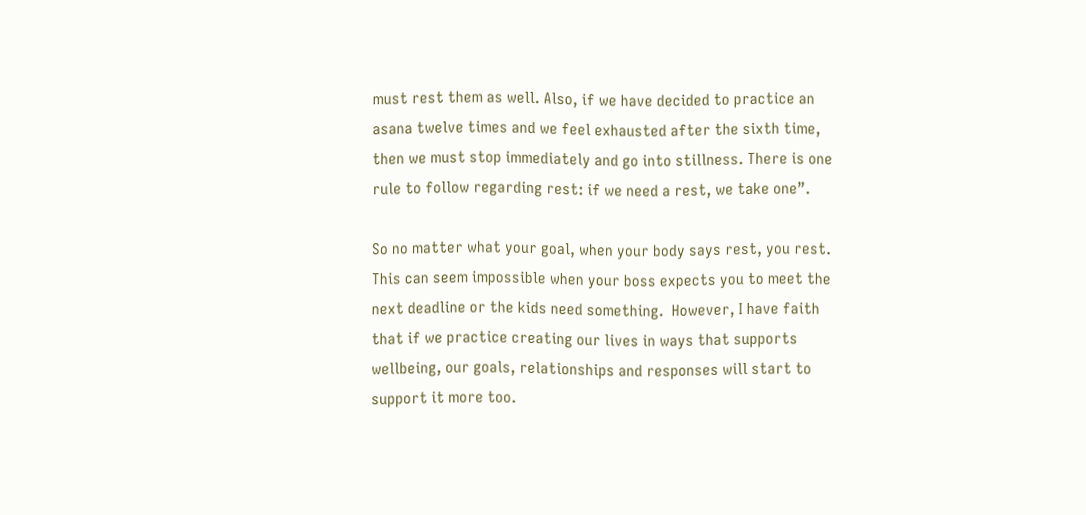must rest them as well. Also, if we have decided to practice an asana twelve times and we feel exhausted after the sixth time, then we must stop immediately and go into stillness. There is one rule to follow regarding rest: if we need a rest, we take one”.

So no matter what your goal, when your body says rest, you rest.  This can seem impossible when your boss expects you to meet the next deadline or the kids need something.  However, I have faith that if we practice creating our lives in ways that supports wellbeing, our goals, relationships and responses will start to support it more too.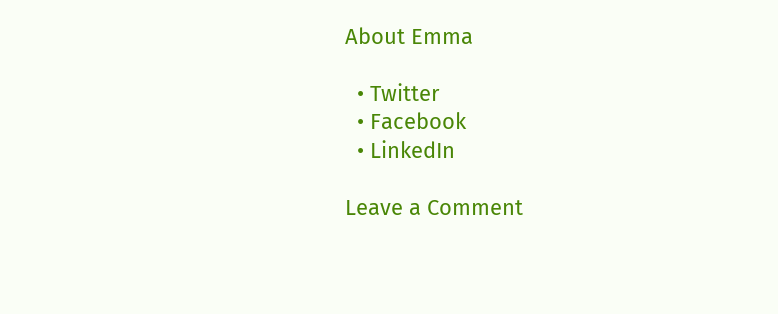About Emma

  • Twitter
  • Facebook
  • LinkedIn

Leave a Comment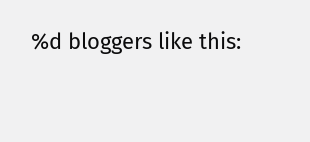%d bloggers like this: